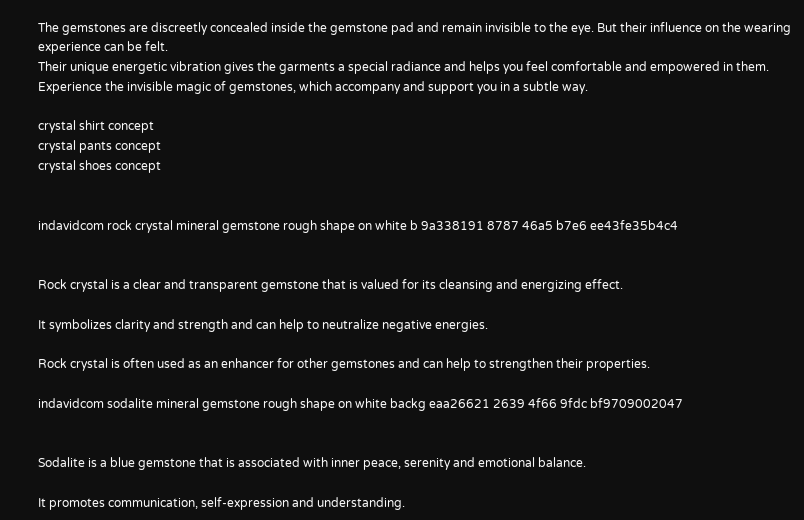The gemstones are discreetly concealed inside the gemstone pad and remain invisible to the eye. But their influence on the wearing experience can be felt.
Their unique energetic vibration gives the garments a special radiance and helps you feel comfortable and empowered in them.
Experience the invisible magic of gemstones, which accompany and support you in a subtle way.

crystal shirt concept
crystal pants concept
crystal shoes concept


indavidcom rock crystal mineral gemstone rough shape on white b 9a338191 8787 46a5 b7e6 ee43fe35b4c4


Rock crystal is a clear and transparent gemstone that is valued for its cleansing and energizing effect.

It symbolizes clarity and strength and can help to neutralize negative energies.

Rock crystal is often used as an enhancer for other gemstones and can help to strengthen their properties.

indavidcom sodalite mineral gemstone rough shape on white backg eaa26621 2639 4f66 9fdc bf9709002047


Sodalite is a blue gemstone that is associated with inner peace, serenity and emotional balance.

It promotes communication, self-expression and understanding.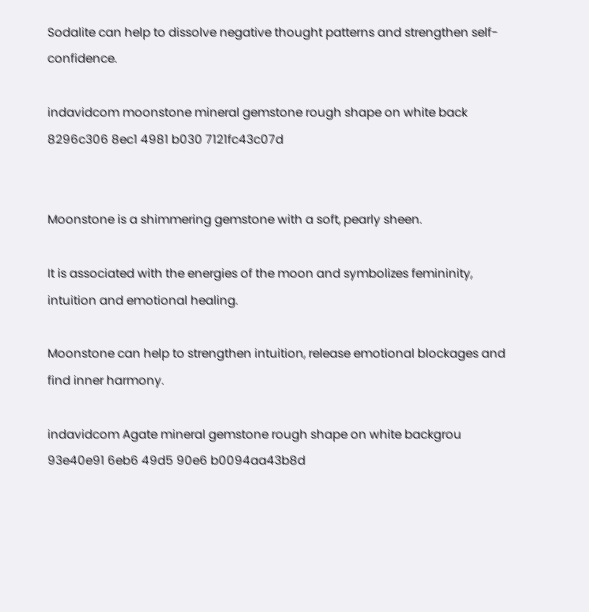Sodalite can help to dissolve negative thought patterns and strengthen self-confidence.

indavidcom moonstone mineral gemstone rough shape on white back 8296c306 8ec1 4981 b030 7121fc43c07d


Moonstone is a shimmering gemstone with a soft, pearly sheen.

It is associated with the energies of the moon and symbolizes femininity, intuition and emotional healing.

Moonstone can help to strengthen intuition, release emotional blockages and find inner harmony.

indavidcom Agate mineral gemstone rough shape on white backgrou 93e40e91 6eb6 49d5 90e6 b0094aa43b8d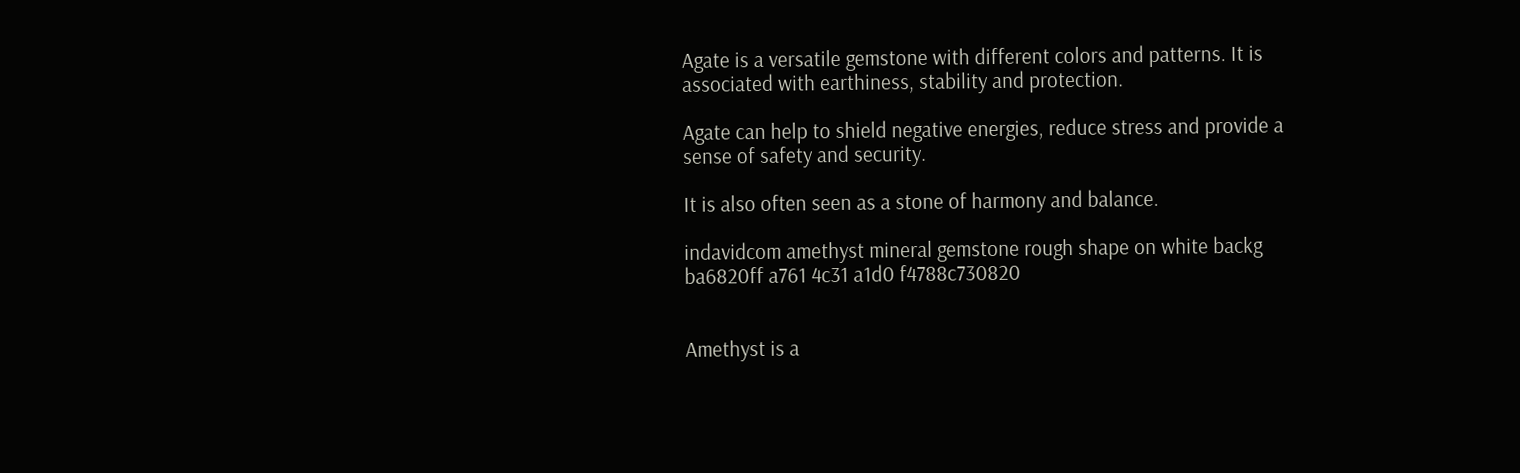Agate is a versatile gemstone with different colors and patterns. It is associated with earthiness, stability and protection.

Agate can help to shield negative energies, reduce stress and provide a sense of safety and security.

It is also often seen as a stone of harmony and balance.

indavidcom amethyst mineral gemstone rough shape on white backg ba6820ff a761 4c31 a1d0 f4788c730820


Amethyst is a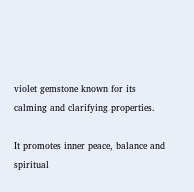violet gemstone known for its calming and clarifying properties.

It promotes inner peace, balance and spiritual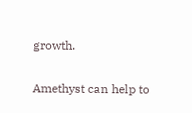growth.

Amethyst can help to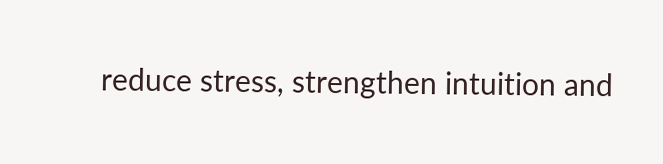reduce stress, strengthen intuition and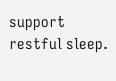support restful sleep.